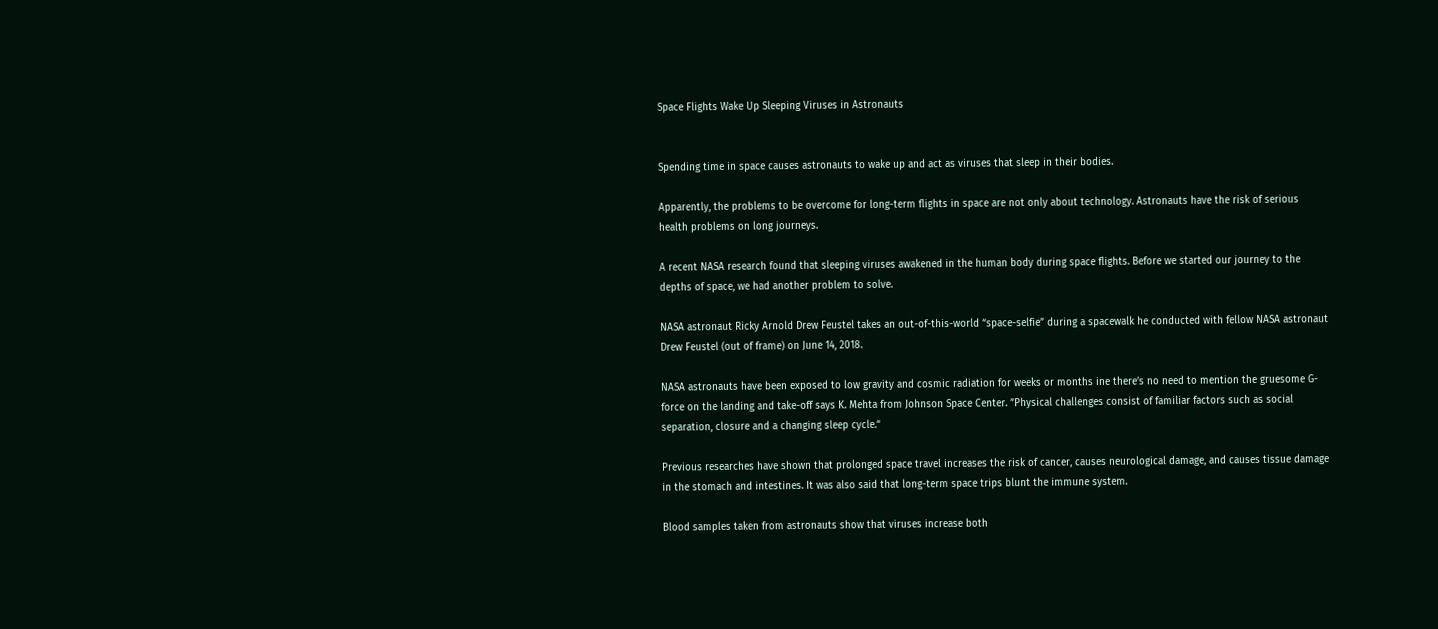Space Flights Wake Up Sleeping Viruses in Astronauts


Spending time in space causes astronauts to wake up and act as viruses that sleep in their bodies.

Apparently, the problems to be overcome for long-term flights in space are not only about technology. Astronauts have the risk of serious health problems on long journeys.

A recent NASA research found that sleeping viruses awakened in the human body during space flights. Before we started our journey to the depths of space, we had another problem to solve.

NASA astronaut Ricky Arnold Drew Feustel takes an out-of-this-world “space-selfie” during a spacewalk he conducted with fellow NASA astronaut Drew Feustel (out of frame) on June 14, 2018.

NASA astronauts have been exposed to low gravity and cosmic radiation for weeks or months ine there’s no need to mention the gruesome G-force on the landing and take-off says K. Mehta from Johnson Space Center. ”Physical challenges consist of familiar factors such as social separation, closure and a changing sleep cycle.“

Previous researches have shown that prolonged space travel increases the risk of cancer, causes neurological damage, and causes tissue damage in the stomach and intestines. It was also said that long-term space trips blunt the immune system.

Blood samples taken from astronauts show that viruses increase both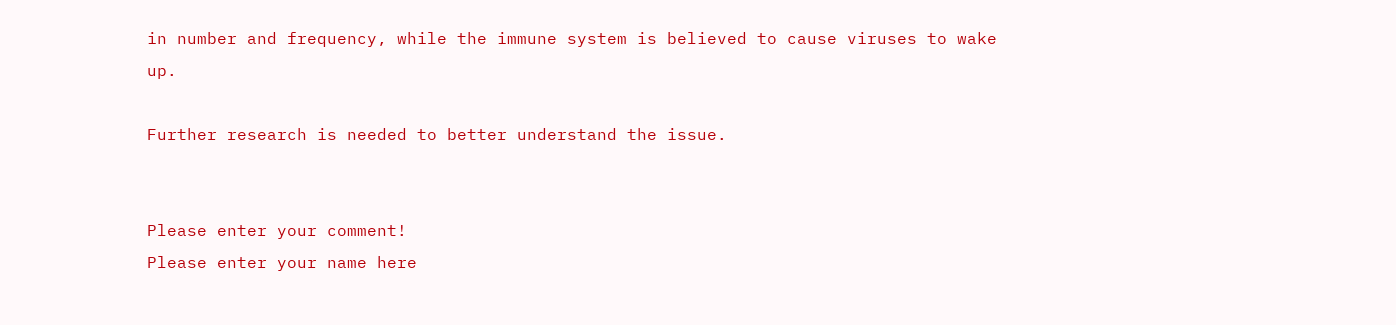in number and frequency, while the immune system is believed to cause viruses to wake up.

Further research is needed to better understand the issue.


Please enter your comment!
Please enter your name here